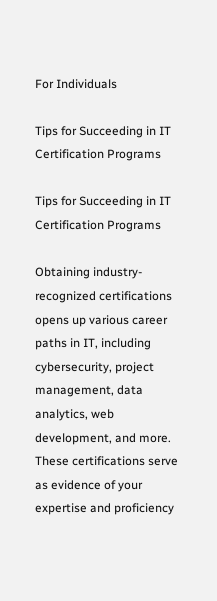For Individuals

Tips for Succeeding in IT Certification Programs

Tips for Succeeding in IT Certification Programs

Obtaining industry-recognized certifications opens up various career paths in IT, including cybersecurity, project management, data analytics, web development, and more. These certifications serve as evidence of your expertise and proficiency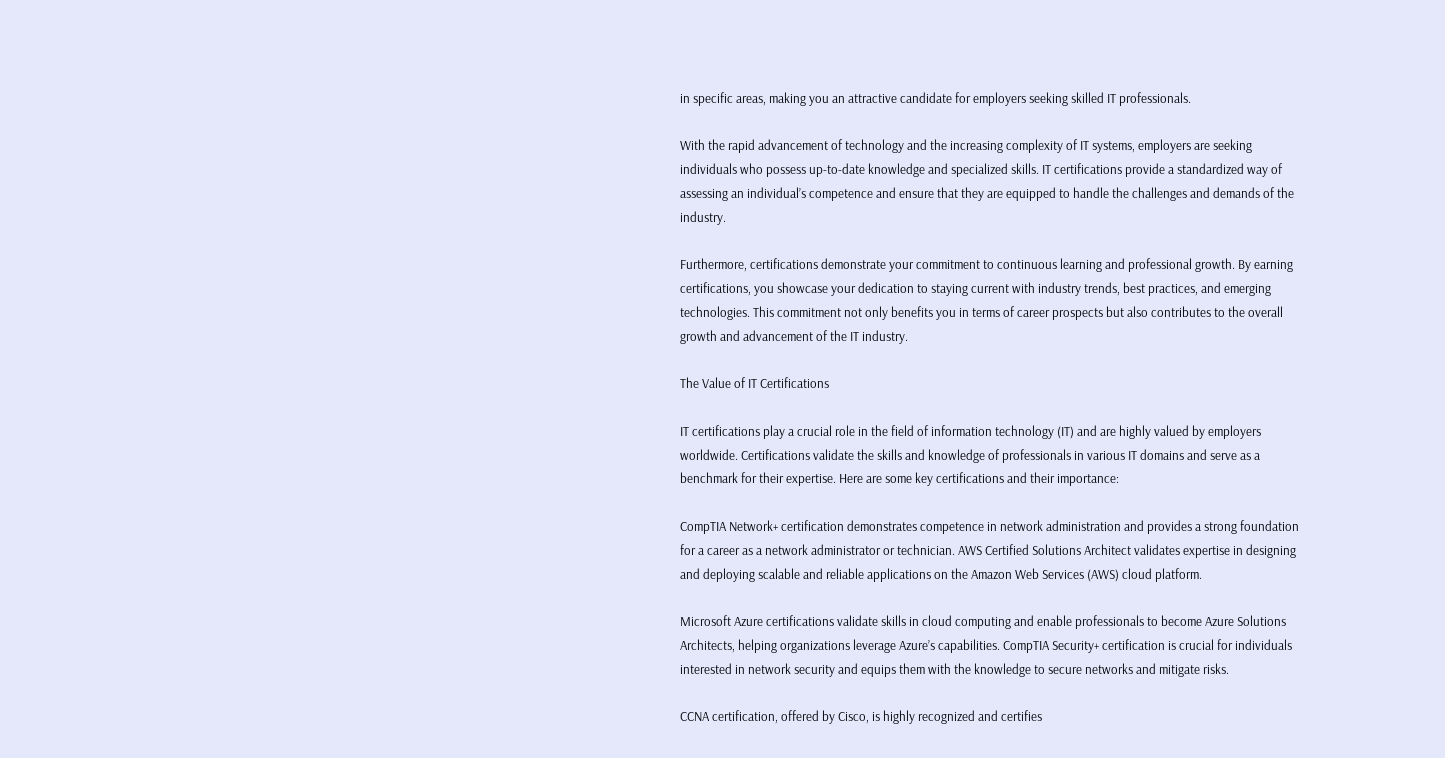in specific areas, making you an attractive candidate for employers seeking skilled IT professionals.

With the rapid advancement of technology and the increasing complexity of IT systems, employers are seeking individuals who possess up-to-date knowledge and specialized skills. IT certifications provide a standardized way of assessing an individual’s competence and ensure that they are equipped to handle the challenges and demands of the industry.

Furthermore, certifications demonstrate your commitment to continuous learning and professional growth. By earning certifications, you showcase your dedication to staying current with industry trends, best practices, and emerging technologies. This commitment not only benefits you in terms of career prospects but also contributes to the overall growth and advancement of the IT industry.

The Value of IT Certifications

IT certifications play a crucial role in the field of information technology (IT) and are highly valued by employers worldwide. Certifications validate the skills and knowledge of professionals in various IT domains and serve as a benchmark for their expertise. Here are some key certifications and their importance:

CompTIA Network+ certification demonstrates competence in network administration and provides a strong foundation for a career as a network administrator or technician. AWS Certified Solutions Architect validates expertise in designing and deploying scalable and reliable applications on the Amazon Web Services (AWS) cloud platform.

Microsoft Azure certifications validate skills in cloud computing and enable professionals to become Azure Solutions Architects, helping organizations leverage Azure’s capabilities. CompTIA Security+ certification is crucial for individuals interested in network security and equips them with the knowledge to secure networks and mitigate risks.

CCNA certification, offered by Cisco, is highly recognized and certifies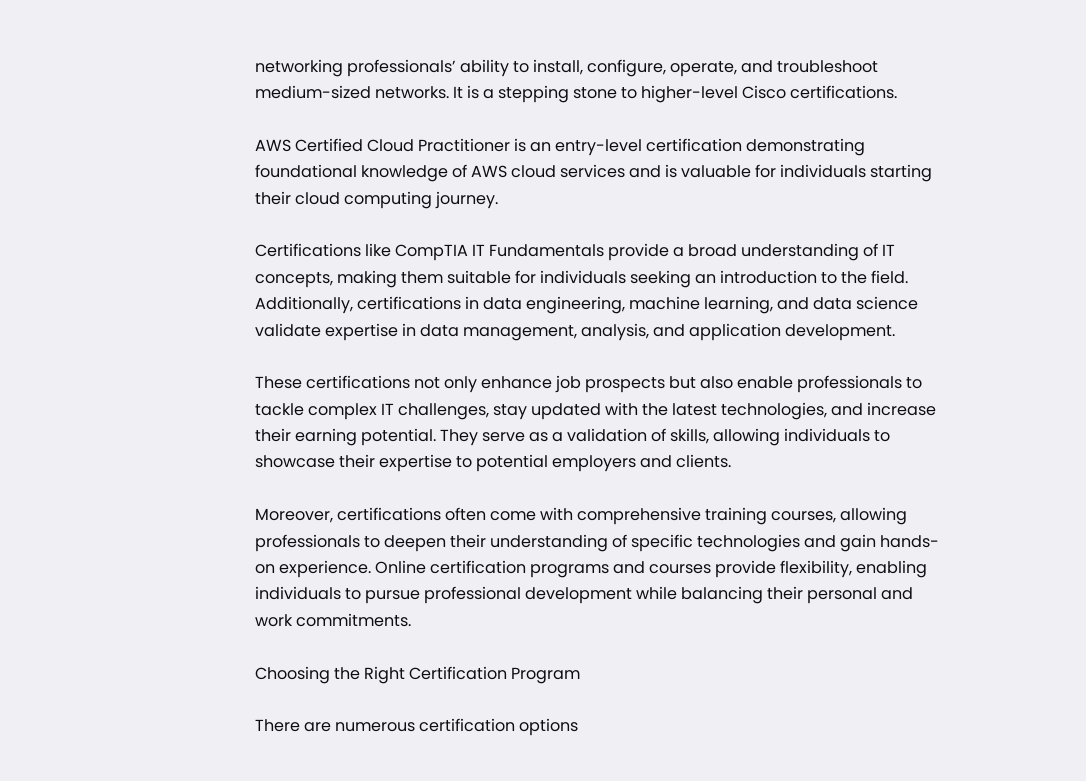networking professionals’ ability to install, configure, operate, and troubleshoot medium-sized networks. It is a stepping stone to higher-level Cisco certifications.

AWS Certified Cloud Practitioner is an entry-level certification demonstrating foundational knowledge of AWS cloud services and is valuable for individuals starting their cloud computing journey.

Certifications like CompTIA IT Fundamentals provide a broad understanding of IT concepts, making them suitable for individuals seeking an introduction to the field. Additionally, certifications in data engineering, machine learning, and data science validate expertise in data management, analysis, and application development.

These certifications not only enhance job prospects but also enable professionals to tackle complex IT challenges, stay updated with the latest technologies, and increase their earning potential. They serve as a validation of skills, allowing individuals to showcase their expertise to potential employers and clients.

Moreover, certifications often come with comprehensive training courses, allowing professionals to deepen their understanding of specific technologies and gain hands-on experience. Online certification programs and courses provide flexibility, enabling individuals to pursue professional development while balancing their personal and work commitments.

Choosing the Right Certification Program

There are numerous certification options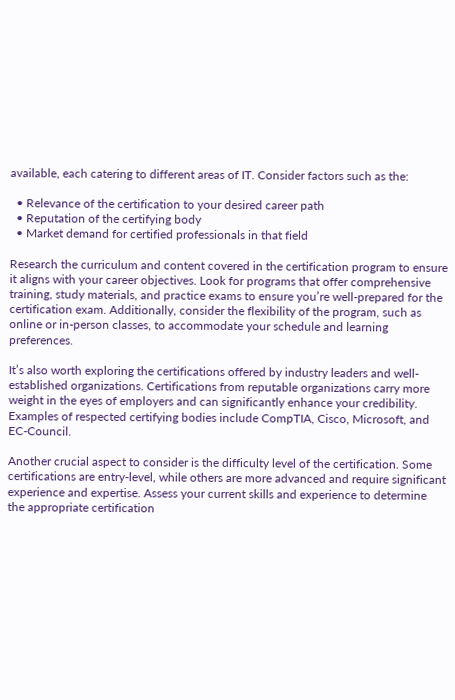available, each catering to different areas of IT. Consider factors such as the:

  • Relevance of the certification to your desired career path
  • Reputation of the certifying body
  • Market demand for certified professionals in that field

Research the curriculum and content covered in the certification program to ensure it aligns with your career objectives. Look for programs that offer comprehensive training, study materials, and practice exams to ensure you’re well-prepared for the certification exam. Additionally, consider the flexibility of the program, such as online or in-person classes, to accommodate your schedule and learning preferences.

It’s also worth exploring the certifications offered by industry leaders and well-established organizations. Certifications from reputable organizations carry more weight in the eyes of employers and can significantly enhance your credibility. Examples of respected certifying bodies include CompTIA, Cisco, Microsoft, and EC-Council.

Another crucial aspect to consider is the difficulty level of the certification. Some certifications are entry-level, while others are more advanced and require significant experience and expertise. Assess your current skills and experience to determine the appropriate certification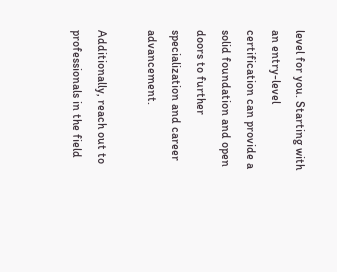level for you. Starting with an entry-level certification can provide a solid foundation and open doors to further specialization and career advancement.

Additionally, reach out to professionals in the field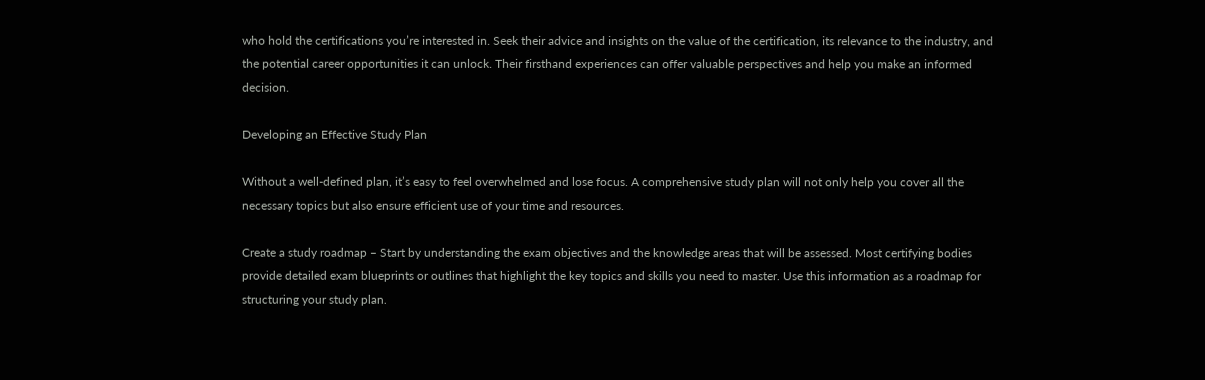who hold the certifications you’re interested in. Seek their advice and insights on the value of the certification, its relevance to the industry, and the potential career opportunities it can unlock. Their firsthand experiences can offer valuable perspectives and help you make an informed decision.

Developing an Effective Study Plan

Without a well-defined plan, it’s easy to feel overwhelmed and lose focus. A comprehensive study plan will not only help you cover all the necessary topics but also ensure efficient use of your time and resources.

Create a study roadmap – Start by understanding the exam objectives and the knowledge areas that will be assessed. Most certifying bodies provide detailed exam blueprints or outlines that highlight the key topics and skills you need to master. Use this information as a roadmap for structuring your study plan.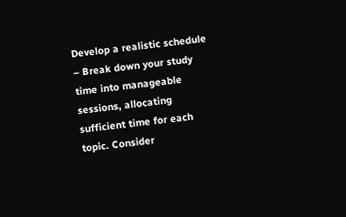Develop a realistic schedule – Break down your study time into manageable sessions, allocating sufficient time for each topic. Consider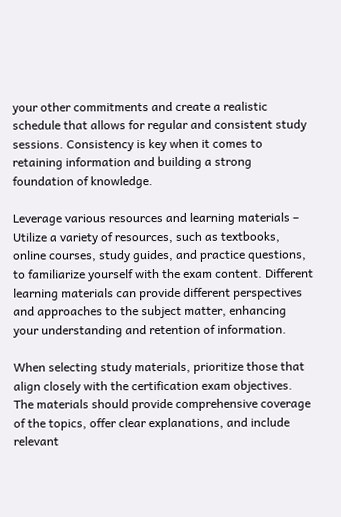your other commitments and create a realistic schedule that allows for regular and consistent study sessions. Consistency is key when it comes to retaining information and building a strong foundation of knowledge.

Leverage various resources and learning materials – Utilize a variety of resources, such as textbooks, online courses, study guides, and practice questions, to familiarize yourself with the exam content. Different learning materials can provide different perspectives and approaches to the subject matter, enhancing your understanding and retention of information.

When selecting study materials, prioritize those that align closely with the certification exam objectives. The materials should provide comprehensive coverage of the topics, offer clear explanations, and include relevant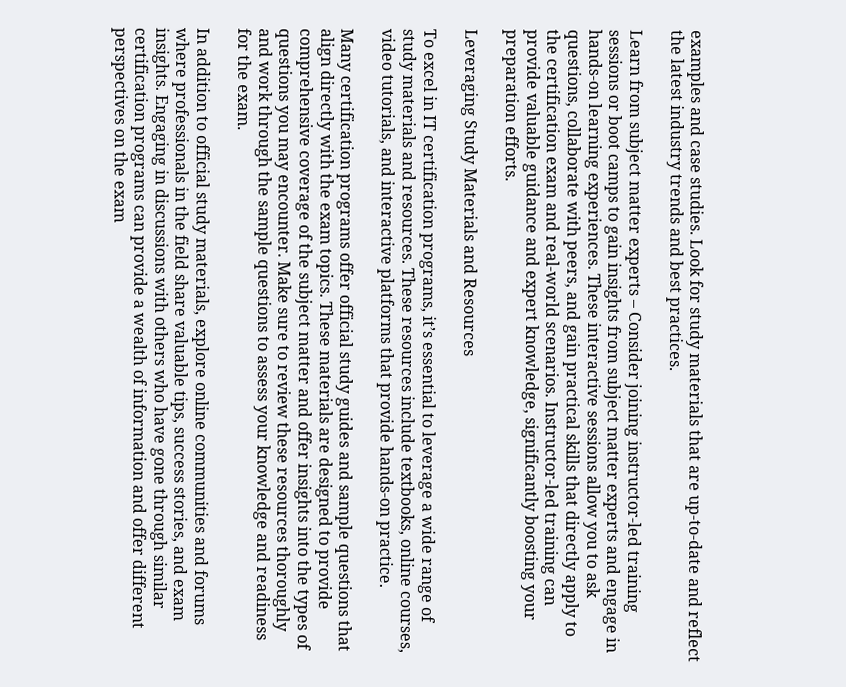examples and case studies. Look for study materials that are up-to-date and reflect the latest industry trends and best practices.

Learn from subject matter experts – Consider joining instructor-led training sessions or boot camps to gain insights from subject matter experts and engage in hands-on learning experiences. These interactive sessions allow you to ask questions, collaborate with peers, and gain practical skills that directly apply to the certification exam and real-world scenarios. Instructor-led training can provide valuable guidance and expert knowledge, significantly boosting your preparation efforts.

Leveraging Study Materials and Resources

To excel in IT certification programs, it’s essential to leverage a wide range of study materials and resources. These resources include textbooks, online courses, video tutorials, and interactive platforms that provide hands-on practice.

Many certification programs offer official study guides and sample questions that align directly with the exam topics. These materials are designed to provide comprehensive coverage of the subject matter and offer insights into the types of questions you may encounter. Make sure to review these resources thoroughly and work through the sample questions to assess your knowledge and readiness for the exam.

In addition to official study materials, explore online communities and forums where professionals in the field share valuable tips, success stories, and exam insights. Engaging in discussions with others who have gone through similar certification programs can provide a wealth of information and offer different perspectives on the exam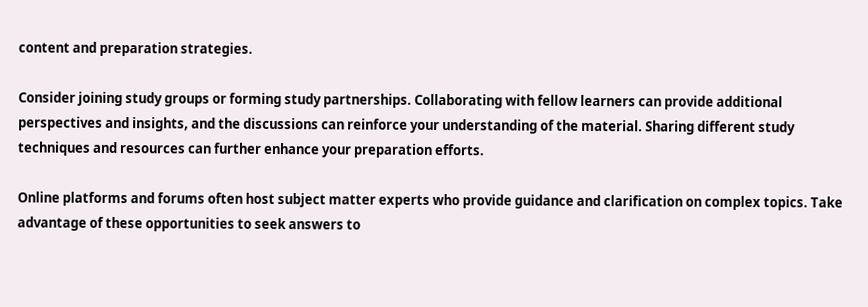content and preparation strategies.

Consider joining study groups or forming study partnerships. Collaborating with fellow learners can provide additional perspectives and insights, and the discussions can reinforce your understanding of the material. Sharing different study techniques and resources can further enhance your preparation efforts.

Online platforms and forums often host subject matter experts who provide guidance and clarification on complex topics. Take advantage of these opportunities to seek answers to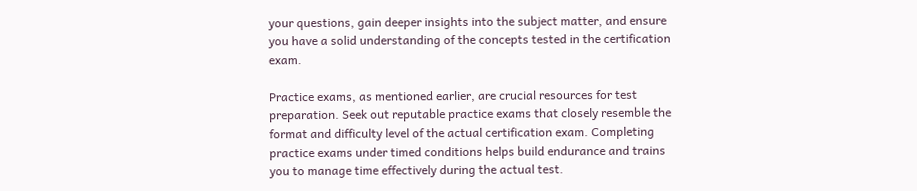your questions, gain deeper insights into the subject matter, and ensure you have a solid understanding of the concepts tested in the certification exam.

Practice exams, as mentioned earlier, are crucial resources for test preparation. Seek out reputable practice exams that closely resemble the format and difficulty level of the actual certification exam. Completing practice exams under timed conditions helps build endurance and trains you to manage time effectively during the actual test.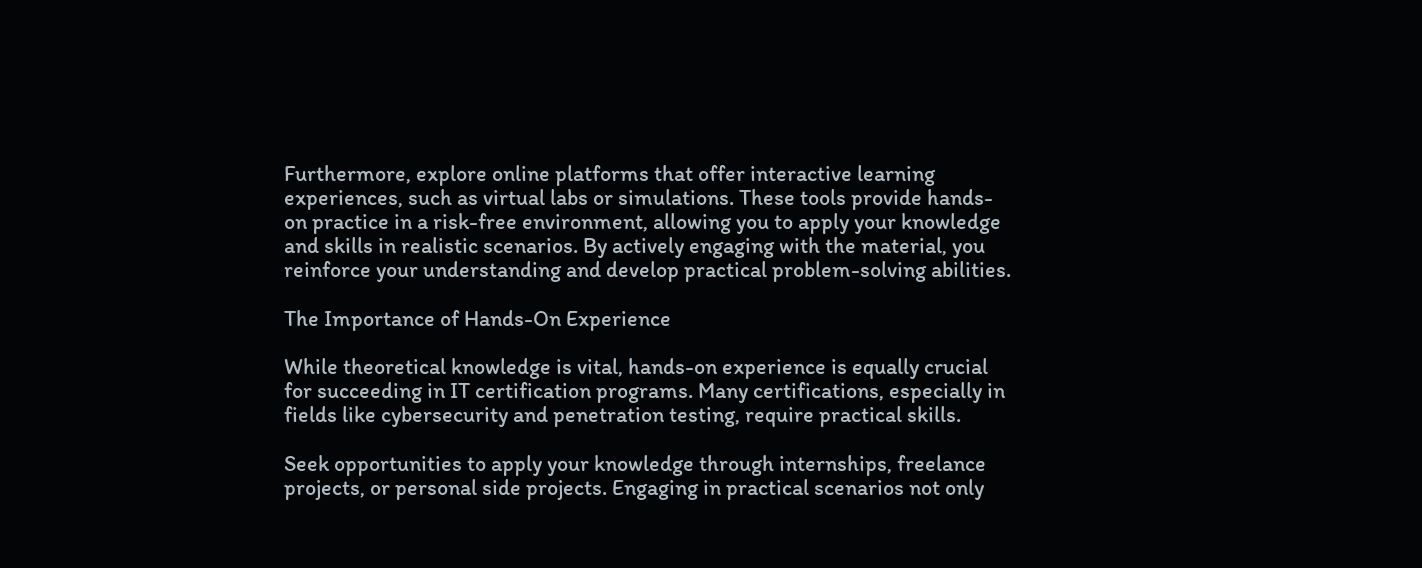Furthermore, explore online platforms that offer interactive learning experiences, such as virtual labs or simulations. These tools provide hands-on practice in a risk-free environment, allowing you to apply your knowledge and skills in realistic scenarios. By actively engaging with the material, you reinforce your understanding and develop practical problem-solving abilities.

The Importance of Hands-On Experience

While theoretical knowledge is vital, hands-on experience is equally crucial for succeeding in IT certification programs. Many certifications, especially in fields like cybersecurity and penetration testing, require practical skills.

Seek opportunities to apply your knowledge through internships, freelance projects, or personal side projects. Engaging in practical scenarios not only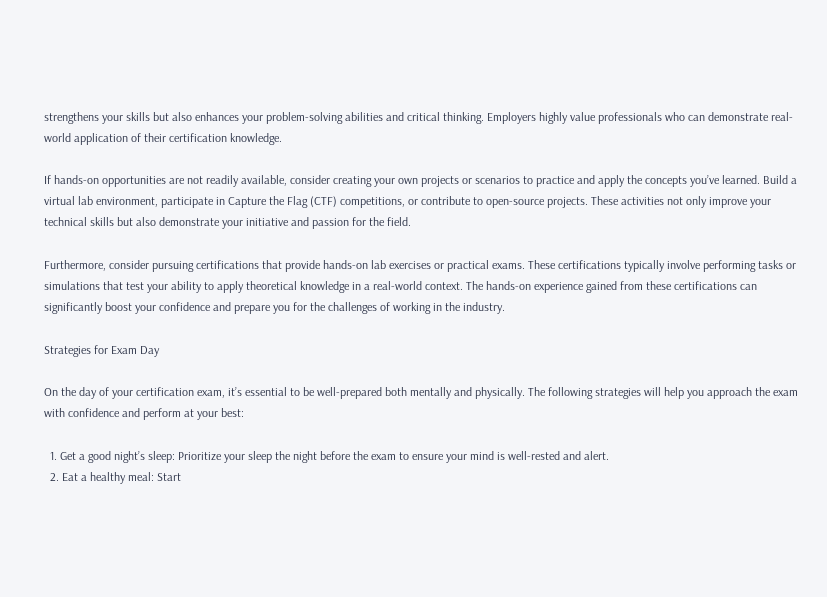strengthens your skills but also enhances your problem-solving abilities and critical thinking. Employers highly value professionals who can demonstrate real-world application of their certification knowledge.

If hands-on opportunities are not readily available, consider creating your own projects or scenarios to practice and apply the concepts you’ve learned. Build a virtual lab environment, participate in Capture the Flag (CTF) competitions, or contribute to open-source projects. These activities not only improve your technical skills but also demonstrate your initiative and passion for the field.

Furthermore, consider pursuing certifications that provide hands-on lab exercises or practical exams. These certifications typically involve performing tasks or simulations that test your ability to apply theoretical knowledge in a real-world context. The hands-on experience gained from these certifications can significantly boost your confidence and prepare you for the challenges of working in the industry.

Strategies for Exam Day

On the day of your certification exam, it’s essential to be well-prepared both mentally and physically. The following strategies will help you approach the exam with confidence and perform at your best:

  1. Get a good night’s sleep: Prioritize your sleep the night before the exam to ensure your mind is well-rested and alert.
  2. Eat a healthy meal: Start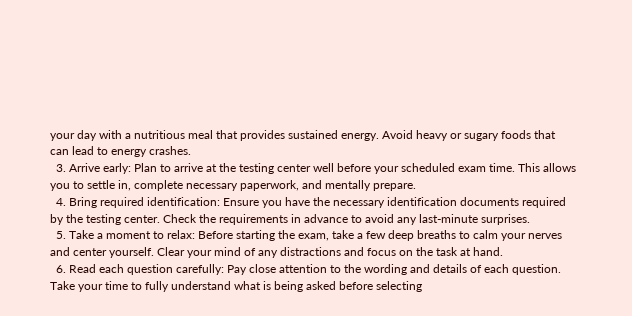your day with a nutritious meal that provides sustained energy. Avoid heavy or sugary foods that can lead to energy crashes.
  3. Arrive early: Plan to arrive at the testing center well before your scheduled exam time. This allows you to settle in, complete necessary paperwork, and mentally prepare.
  4. Bring required identification: Ensure you have the necessary identification documents required by the testing center. Check the requirements in advance to avoid any last-minute surprises.
  5. Take a moment to relax: Before starting the exam, take a few deep breaths to calm your nerves and center yourself. Clear your mind of any distractions and focus on the task at hand.
  6. Read each question carefully: Pay close attention to the wording and details of each question. Take your time to fully understand what is being asked before selecting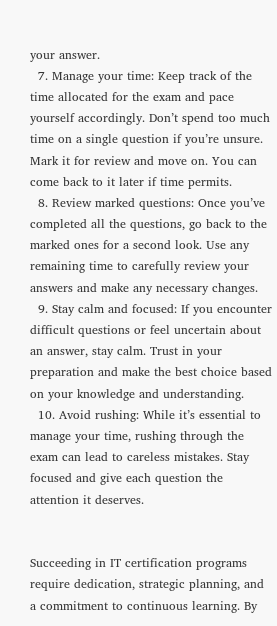your answer.
  7. Manage your time: Keep track of the time allocated for the exam and pace yourself accordingly. Don’t spend too much time on a single question if you’re unsure. Mark it for review and move on. You can come back to it later if time permits.
  8. Review marked questions: Once you’ve completed all the questions, go back to the marked ones for a second look. Use any remaining time to carefully review your answers and make any necessary changes.
  9. Stay calm and focused: If you encounter difficult questions or feel uncertain about an answer, stay calm. Trust in your preparation and make the best choice based on your knowledge and understanding.
  10. Avoid rushing: While it’s essential to manage your time, rushing through the exam can lead to careless mistakes. Stay focused and give each question the attention it deserves.


Succeeding in IT certification programs require dedication, strategic planning, and a commitment to continuous learning. By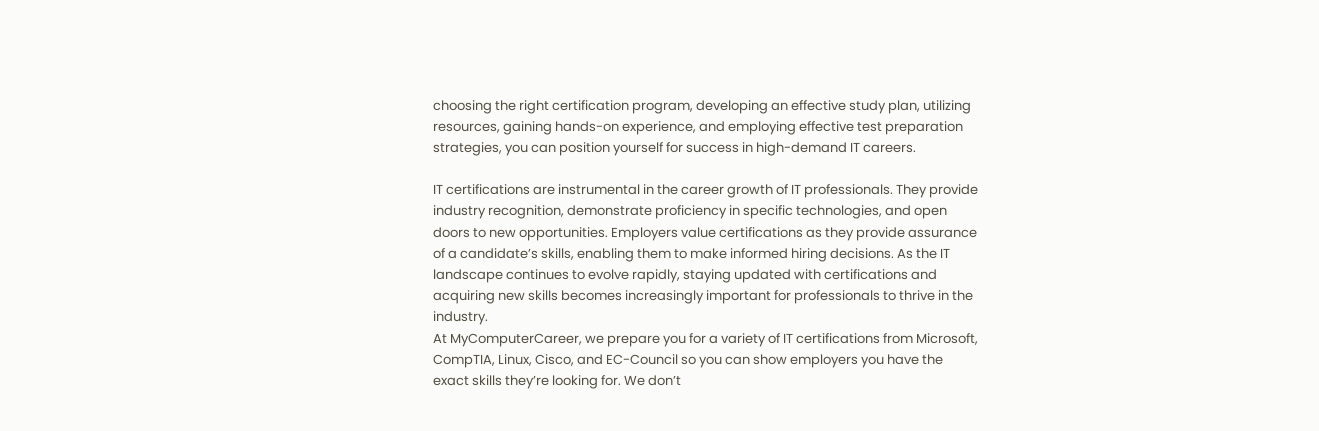choosing the right certification program, developing an effective study plan, utilizing resources, gaining hands-on experience, and employing effective test preparation strategies, you can position yourself for success in high-demand IT careers.

IT certifications are instrumental in the career growth of IT professionals. They provide industry recognition, demonstrate proficiency in specific technologies, and open doors to new opportunities. Employers value certifications as they provide assurance of a candidate’s skills, enabling them to make informed hiring decisions. As the IT landscape continues to evolve rapidly, staying updated with certifications and acquiring new skills becomes increasingly important for professionals to thrive in the industry.
At MyComputerCareer, we prepare you for a variety of IT certifications from Microsoft, CompTIA, Linux, Cisco, and EC-Council so you can show employers you have the exact skills they’re looking for. We don’t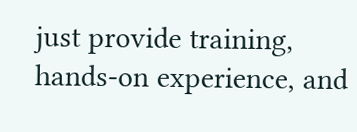just provide training, hands-on experience, and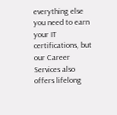everything else you need to earn your IT certifications, but our Career Services also offers lifelong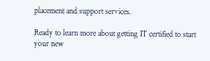placement and support services.

Ready to learn more about getting IT certified to start your new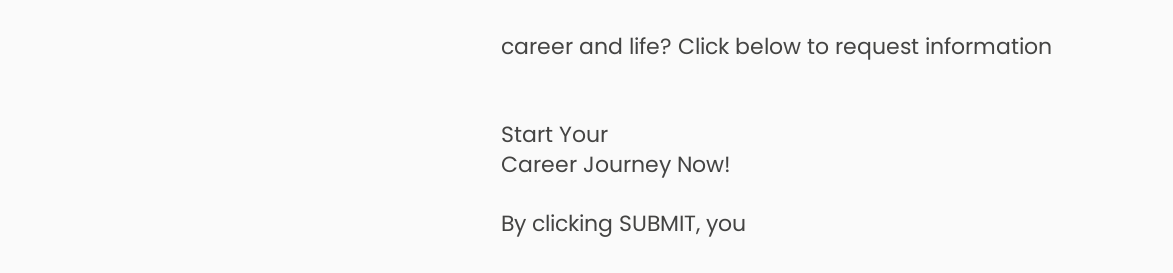career and life? Click below to request information


Start Your
Career Journey Now!

By clicking SUBMIT, you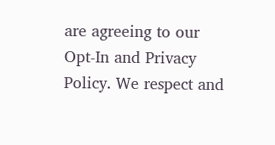are agreeing to our
Opt-In and Privacy Policy. We respect and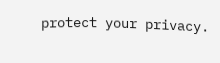protect your privacy.